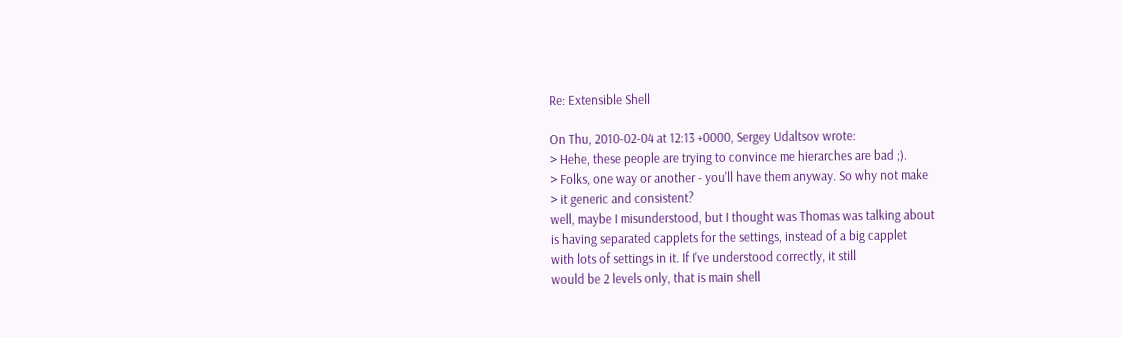Re: Extensible Shell

On Thu, 2010-02-04 at 12:13 +0000, Sergey Udaltsov wrote:
> Hehe, these people are trying to convince me hierarches are bad ;).
> Folks, one way or another - you'll have them anyway. So why not make
> it generic and consistent?
well, maybe I misunderstood, but I thought was Thomas was talking about
is having separated capplets for the settings, instead of a big capplet
with lots of settings in it. If I've understood correctly, it still
would be 2 levels only, that is main shell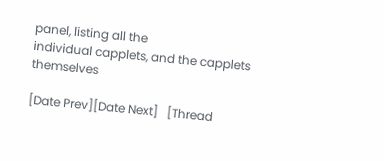panel, listing all the
individual capplets, and the capplets themselves

[Date Prev][Date Next]   [Thread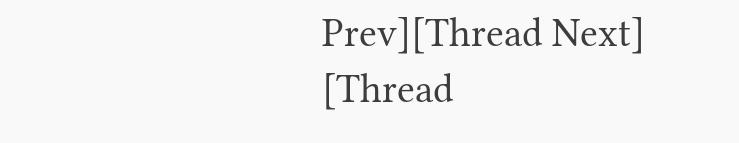Prev][Thread Next]   [Thread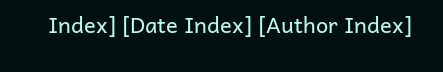Index] [Date Index] [Author Index]